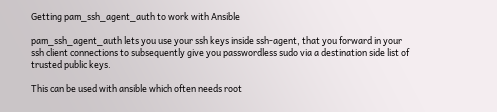Getting pam_ssh_agent_auth to work with Ansible

pam_ssh_agent_auth lets you use your ssh keys inside ssh-agent, that you forward in your ssh client connections to subsequently give you passwordless sudo via a destination side list of trusted public keys.

This can be used with ansible which often needs root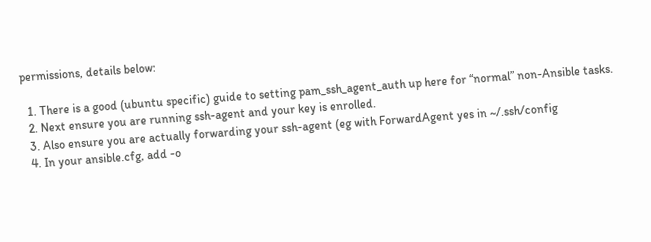permissions, details below:

  1. There is a good (ubuntu specific) guide to setting pam_ssh_agent_auth up here for “normal” non-Ansible tasks.
  2. Next ensure you are running ssh-agent and your key is enrolled.
  3. Also ensure you are actually forwarding your ssh-agent (eg with ForwardAgent yes in ~/.ssh/config
  4. In your ansible.cfg, add -o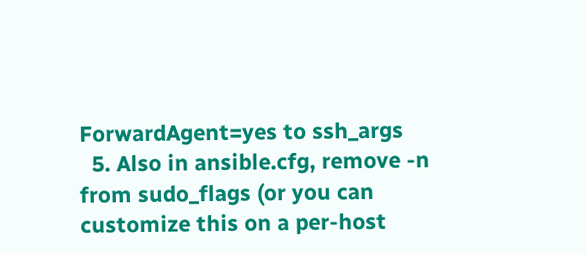ForwardAgent=yes to ssh_args
  5. Also in ansible.cfg, remove -n from sudo_flags (or you can customize this on a per-host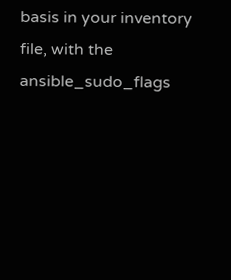basis in your inventory file, with the ansible_sudo_flags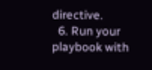directive.
  6. Run your playbook with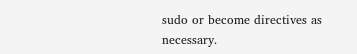sudo or become directives as necessary.